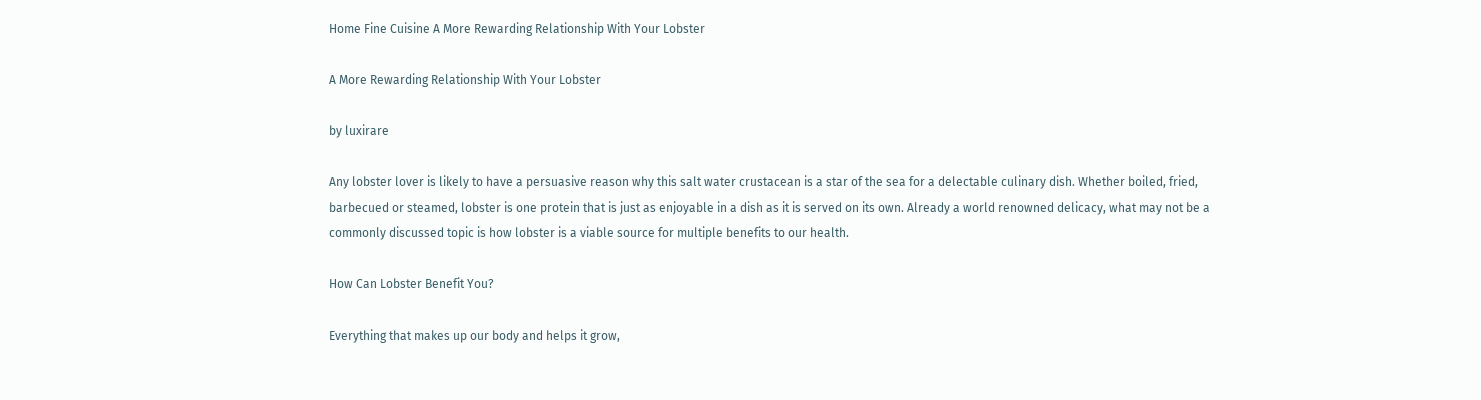Home Fine Cuisine A More Rewarding Relationship With Your Lobster

A More Rewarding Relationship With Your Lobster

by luxirare

Any lobster lover is likely to have a persuasive reason why this salt water crustacean is a star of the sea for a delectable culinary dish. Whether boiled, fried, barbecued or steamed, lobster is one protein that is just as enjoyable in a dish as it is served on its own. Already a world renowned delicacy, what may not be a commonly discussed topic is how lobster is a viable source for multiple benefits to our health.

How Can Lobster Benefit You?

Everything that makes up our body and helps it grow,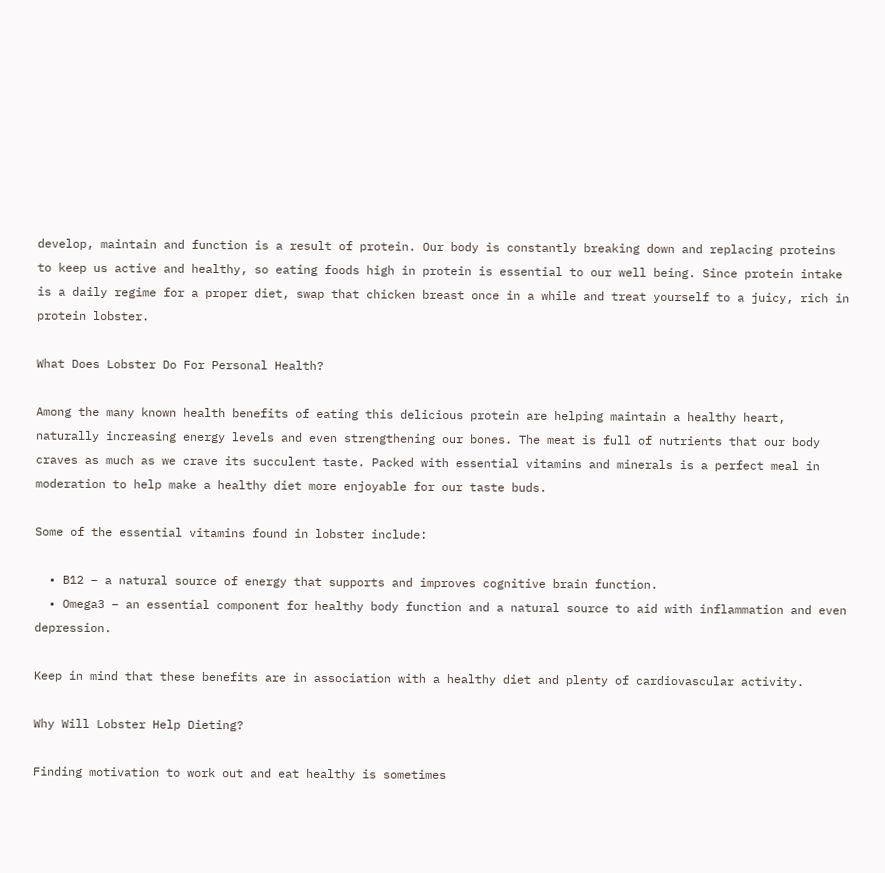develop, maintain and function is a result of protein. Our body is constantly breaking down and replacing proteins to keep us active and healthy, so eating foods high in protein is essential to our well being. Since protein intake is a daily regime for a proper diet, swap that chicken breast once in a while and treat yourself to a juicy, rich in protein lobster.

What Does Lobster Do For Personal Health?

Among the many known health benefits of eating this delicious protein are helping maintain a healthy heart, naturally increasing energy levels and even strengthening our bones. The meat is full of nutrients that our body craves as much as we crave its succulent taste. Packed with essential vitamins and minerals is a perfect meal in moderation to help make a healthy diet more enjoyable for our taste buds.

Some of the essential vitamins found in lobster include:

  • B12 – a natural source of energy that supports and improves cognitive brain function.
  • Omega3 – an essential component for healthy body function and a natural source to aid with inflammation and even depression.

Keep in mind that these benefits are in association with a healthy diet and plenty of cardiovascular activity.

Why Will Lobster Help Dieting?

Finding motivation to work out and eat healthy is sometimes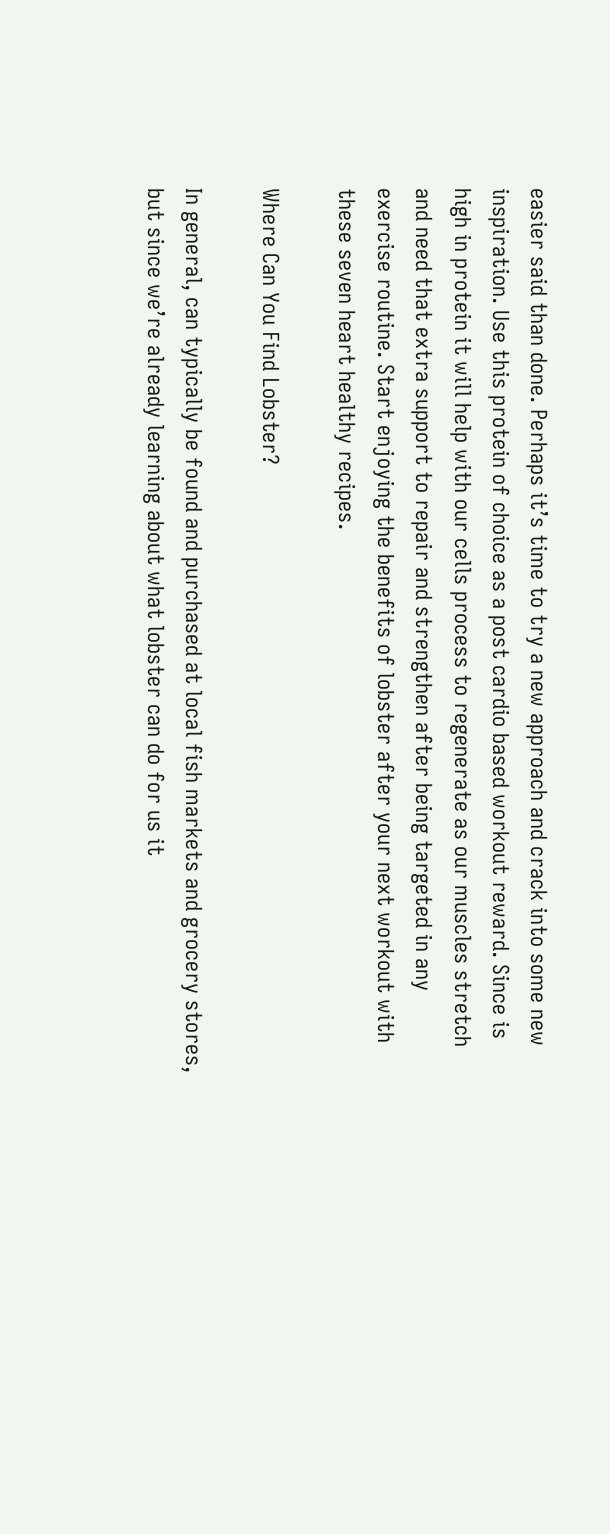easier said than done. Perhaps it’s time to try a new approach and crack into some new inspiration. Use this protein of choice as a post cardio based workout reward. Since is high in protein it will help with our cells process to regenerate as our muscles stretch and need that extra support to repair and strengthen after being targeted in any exercise routine. Start enjoying the benefits of lobster after your next workout with these seven heart healthy recipes.

Where Can You Find Lobster?

In general, can typically be found and purchased at local fish markets and grocery stores, but since we’re already learning about what lobster can do for us it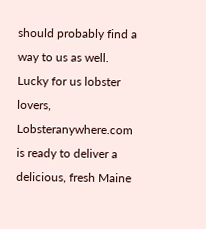should probably find a way to us as well. Lucky for us lobster lovers, Lobsteranywhere.com is ready to deliver a delicious, fresh Maine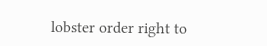lobster order right to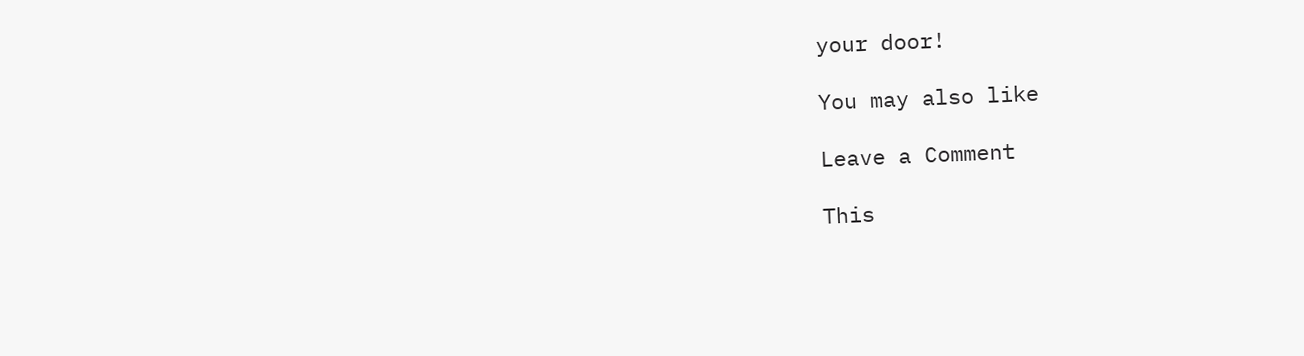your door!

You may also like

Leave a Comment

This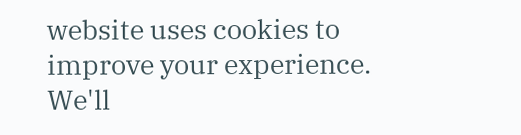website uses cookies to improve your experience. We'll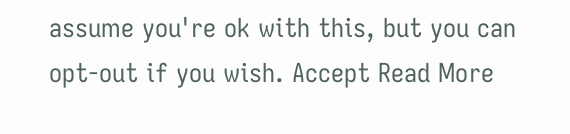assume you're ok with this, but you can opt-out if you wish. Accept Read More